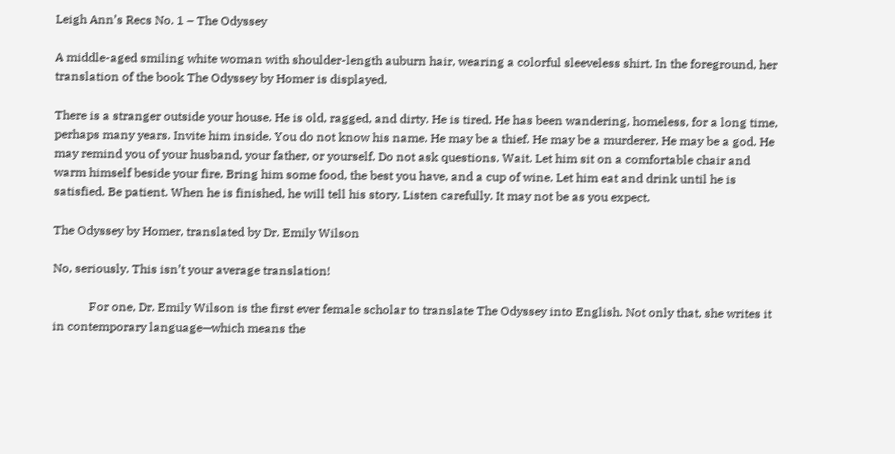Leigh Ann’s Recs No. 1 – The Odyssey

A middle-aged smiling white woman with shoulder-length auburn hair, wearing a colorful sleeveless shirt. In the foreground, her translation of the book The Odyssey by Homer is displayed.

There is a stranger outside your house. He is old, ragged, and dirty. He is tired. He has been wandering, homeless, for a long time, perhaps many years. Invite him inside. You do not know his name. He may be a thief. He may be a murderer. He may be a god. He may remind you of your husband, your father, or yourself. Do not ask questions. Wait. Let him sit on a comfortable chair and warm himself beside your fire. Bring him some food, the best you have, and a cup of wine. Let him eat and drink until he is satisfied. Be patient. When he is finished, he will tell his story. Listen carefully. It may not be as you expect.

The Odyssey by Homer, translated by Dr. Emily Wilson

No, seriously. This isn’t your average translation!

            For one, Dr. Emily Wilson is the first ever female scholar to translate The Odyssey into English. Not only that, she writes it in contemporary language—which means the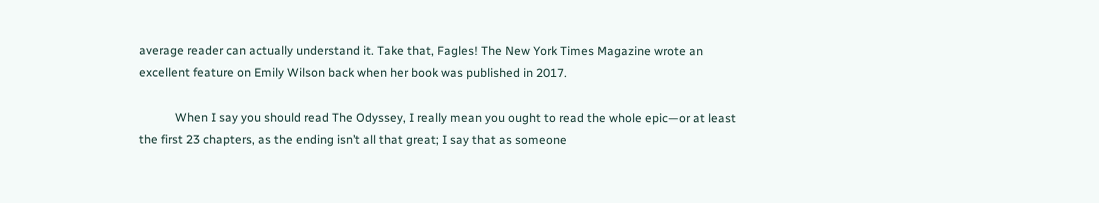average reader can actually understand it. Take that, Fagles! The New York Times Magazine wrote an excellent feature on Emily Wilson back when her book was published in 2017.

            When I say you should read The Odyssey, I really mean you ought to read the whole epic—or at least the first 23 chapters, as the ending isn’t all that great; I say that as someone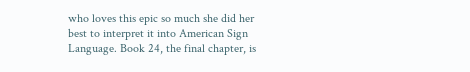who loves this epic so much she did her best to interpret it into American Sign Language. Book 24, the final chapter, is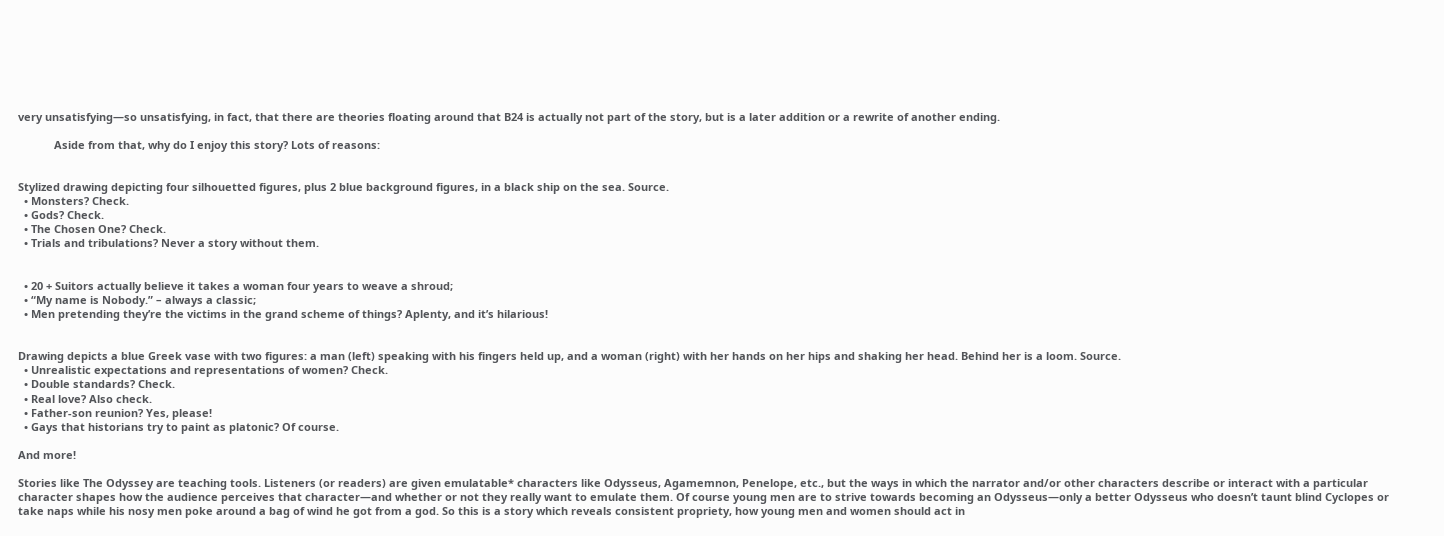very unsatisfying—so unsatisfying, in fact, that there are theories floating around that B24 is actually not part of the story, but is a later addition or a rewrite of another ending.

            Aside from that, why do I enjoy this story? Lots of reasons:


Stylized drawing depicting four silhouetted figures, plus 2 blue background figures, in a black ship on the sea. Source.
  • Monsters? Check.
  • Gods? Check.
  • The Chosen One? Check.
  • Trials and tribulations? Never a story without them.


  • 20 + Suitors actually believe it takes a woman four years to weave a shroud;
  • “My name is Nobody.” – always a classic;
  • Men pretending they’re the victims in the grand scheme of things? Aplenty, and it’s hilarious!


Drawing depicts a blue Greek vase with two figures: a man (left) speaking with his fingers held up, and a woman (right) with her hands on her hips and shaking her head. Behind her is a loom. Source.
  • Unrealistic expectations and representations of women? Check.
  • Double standards? Check.
  • Real love? Also check.
  • Father-son reunion? Yes, please!
  • Gays that historians try to paint as platonic? Of course.

And more!

Stories like The Odyssey are teaching tools. Listeners (or readers) are given emulatable* characters like Odysseus, Agamemnon, Penelope, etc., but the ways in which the narrator and/or other characters describe or interact with a particular character shapes how the audience perceives that character—and whether or not they really want to emulate them. Of course young men are to strive towards becoming an Odysseus—only a better Odysseus who doesn’t taunt blind Cyclopes or take naps while his nosy men poke around a bag of wind he got from a god. So this is a story which reveals consistent propriety, how young men and women should act in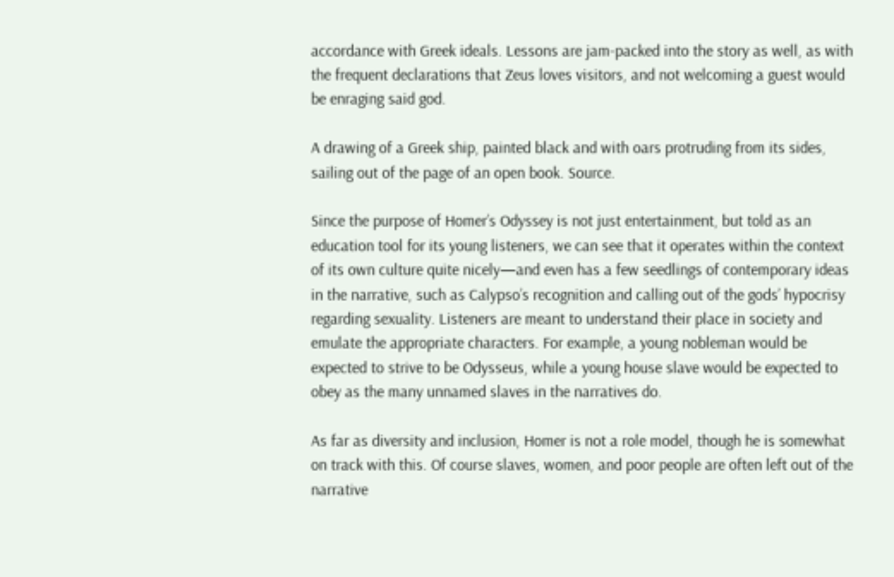accordance with Greek ideals. Lessons are jam-packed into the story as well, as with the frequent declarations that Zeus loves visitors, and not welcoming a guest would be enraging said god.

A drawing of a Greek ship, painted black and with oars protruding from its sides, sailing out of the page of an open book. Source.

Since the purpose of Homer’s Odyssey is not just entertainment, but told as an education tool for its young listeners, we can see that it operates within the context of its own culture quite nicely—and even has a few seedlings of contemporary ideas in the narrative, such as Calypso’s recognition and calling out of the gods’ hypocrisy regarding sexuality. Listeners are meant to understand their place in society and emulate the appropriate characters. For example, a young nobleman would be expected to strive to be Odysseus, while a young house slave would be expected to obey as the many unnamed slaves in the narratives do.

As far as diversity and inclusion, Homer is not a role model, though he is somewhat on track with this. Of course slaves, women, and poor people are often left out of the narrative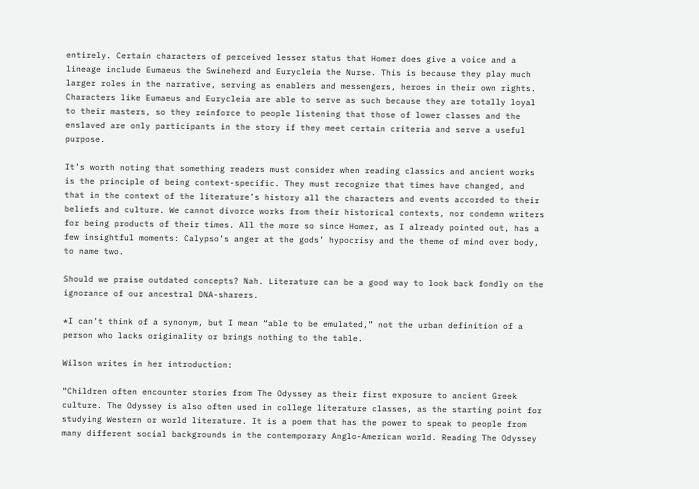entirely. Certain characters of perceived lesser status that Homer does give a voice and a lineage include Eumaeus the Swineherd and Eurycleia the Nurse. This is because they play much larger roles in the narrative, serving as enablers and messengers, heroes in their own rights. Characters like Eumaeus and Eurycleia are able to serve as such because they are totally loyal to their masters, so they reinforce to people listening that those of lower classes and the enslaved are only participants in the story if they meet certain criteria and serve a useful purpose.

It’s worth noting that something readers must consider when reading classics and ancient works is the principle of being context-specific. They must recognize that times have changed, and that in the context of the literature’s history all the characters and events accorded to their beliefs and culture. We cannot divorce works from their historical contexts, nor condemn writers for being products of their times. All the more so since Homer, as I already pointed out, has a few insightful moments: Calypso’s anger at the gods’ hypocrisy and the theme of mind over body, to name two.

Should we praise outdated concepts? Nah. Literature can be a good way to look back fondly on the ignorance of our ancestral DNA-sharers.

*I can’t think of a synonym, but I mean “able to be emulated,” not the urban definition of a person who lacks originality or brings nothing to the table.

Wilson writes in her introduction:

“Children often encounter stories from The Odyssey as their first exposure to ancient Greek culture. The Odyssey is also often used in college literature classes, as the starting point for studying Western or world literature. It is a poem that has the power to speak to people from many different social backgrounds in the contemporary Anglo-American world. Reading The Odyssey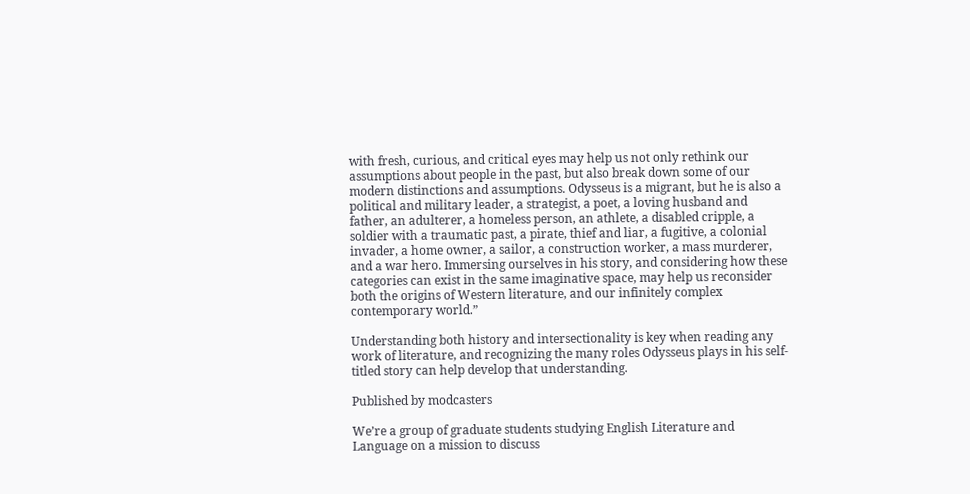with fresh, curious, and critical eyes may help us not only rethink our assumptions about people in the past, but also break down some of our modern distinctions and assumptions. Odysseus is a migrant, but he is also a political and military leader, a strategist, a poet, a loving husband and father, an adulterer, a homeless person, an athlete, a disabled cripple, a soldier with a traumatic past, a pirate, thief and liar, a fugitive, a colonial invader, a home owner, a sailor, a construction worker, a mass murderer, and a war hero. Immersing ourselves in his story, and considering how these categories can exist in the same imaginative space, may help us reconsider both the origins of Western literature, and our infinitely complex contemporary world.”

Understanding both history and intersectionality is key when reading any work of literature, and recognizing the many roles Odysseus plays in his self-titled story can help develop that understanding.

Published by modcasters

We’re a group of graduate students studying English Literature and Language on a mission to discuss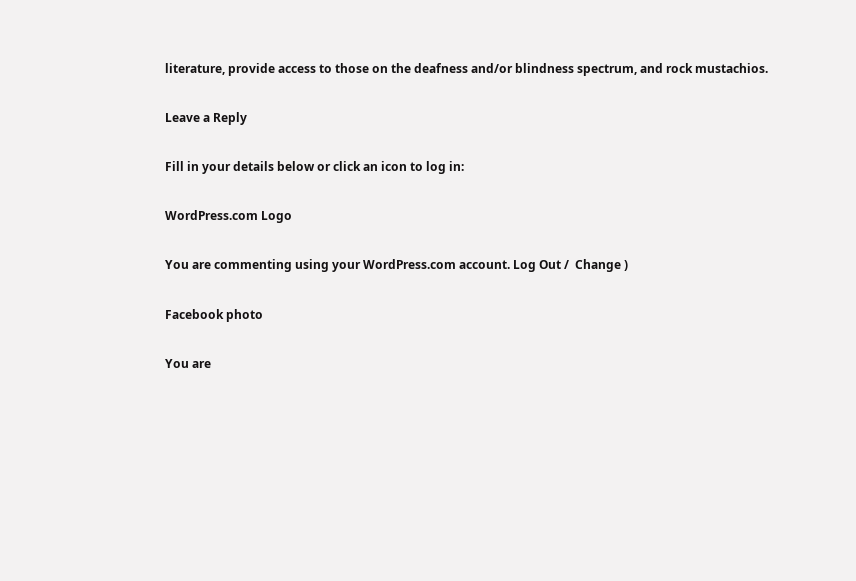literature, provide access to those on the deafness and/or blindness spectrum, and rock mustachios.

Leave a Reply

Fill in your details below or click an icon to log in:

WordPress.com Logo

You are commenting using your WordPress.com account. Log Out /  Change )

Facebook photo

You are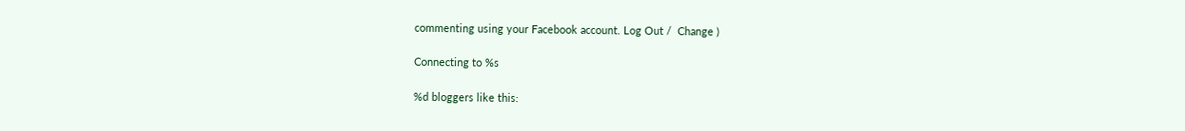commenting using your Facebook account. Log Out /  Change )

Connecting to %s

%d bloggers like this: